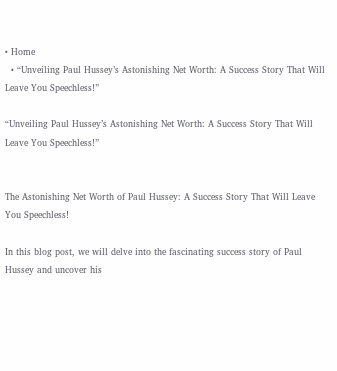• Home
  • “Unveiling Paul Hussey’s Astonishing Net Worth: A Success Story That Will Leave You Speechless!”

“Unveiling Paul Hussey’s Astonishing Net Worth: A Success Story That Will Leave You Speechless!”


The Astonishing Net Worth of Paul Hussey: A Success Story That Will Leave You Speechless!

In this blog post, we will delve into the fascinating success story of Paul Hussey and uncover his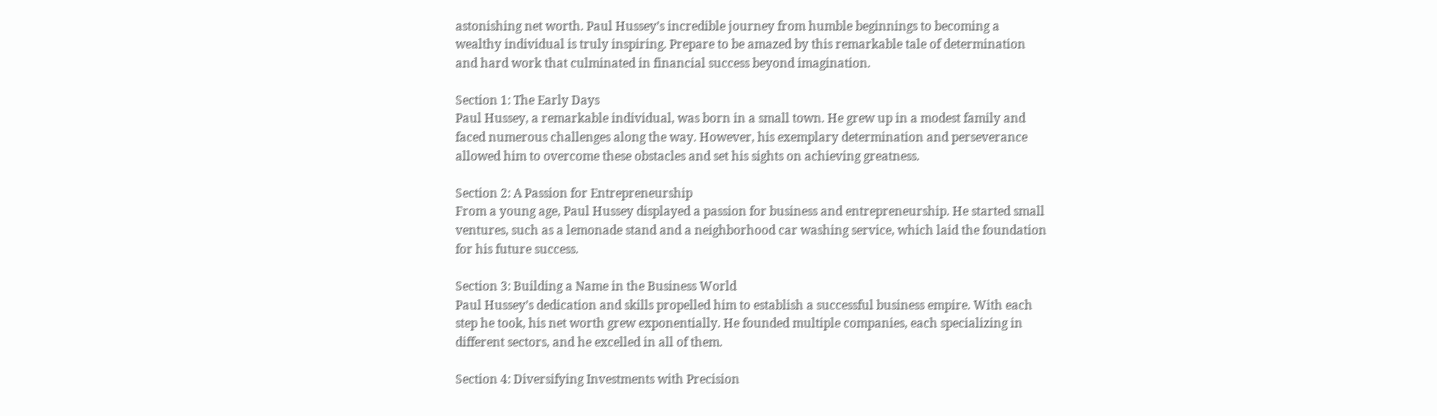astonishing net worth. Paul Hussey’s incredible journey from humble beginnings to becoming a wealthy individual is truly inspiring. Prepare to be amazed by this remarkable tale of determination and hard work that culminated in financial success beyond imagination.

Section 1: The Early Days
Paul Hussey, a remarkable individual, was born in a small town. He grew up in a modest family and faced numerous challenges along the way. However, his exemplary determination and perseverance allowed him to overcome these obstacles and set his sights on achieving greatness.

Section 2: A Passion for Entrepreneurship
From a young age, Paul Hussey displayed a passion for business and entrepreneurship. He started small ventures, such as a lemonade stand and a neighborhood car washing service, which laid the foundation for his future success.

Section 3: Building a Name in the Business World
Paul Hussey’s dedication and skills propelled him to establish a successful business empire. With each step he took, his net worth grew exponentially. He founded multiple companies, each specializing in different sectors, and he excelled in all of them.

Section 4: Diversifying Investments with Precision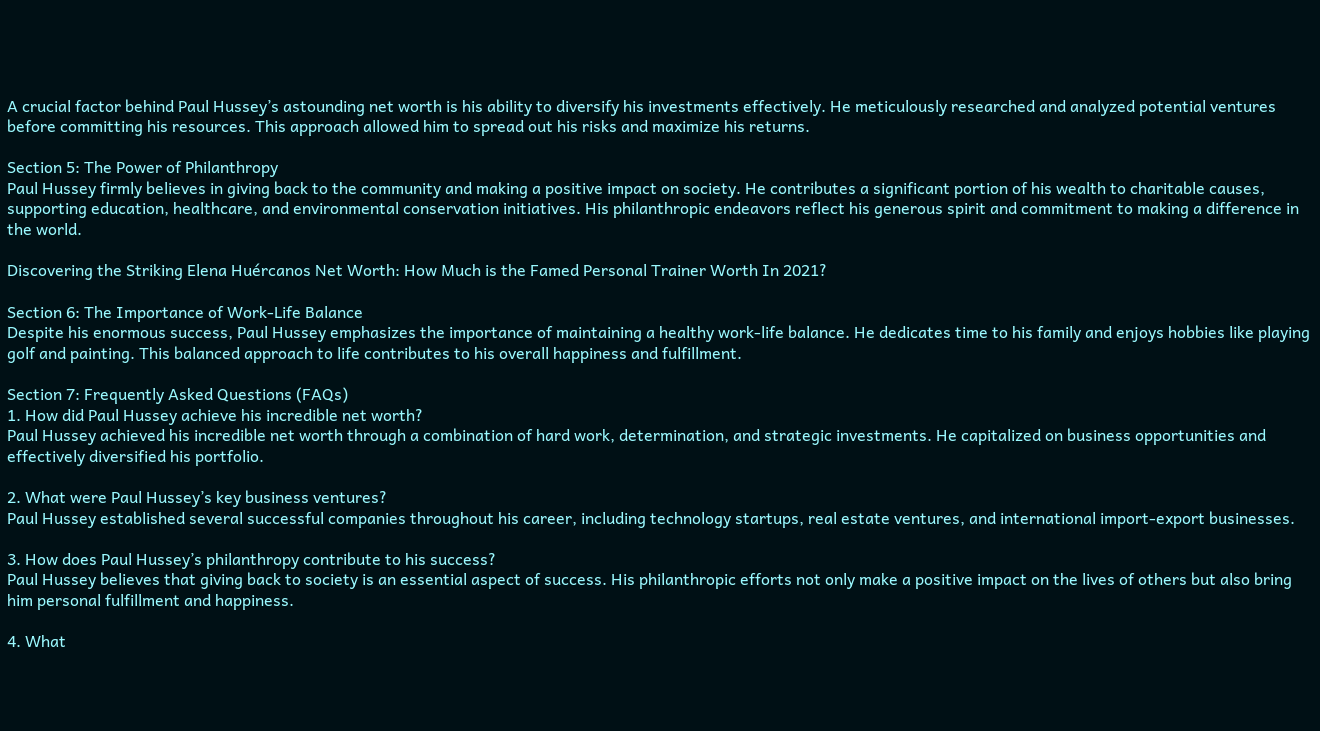A crucial factor behind Paul Hussey’s astounding net worth is his ability to diversify his investments effectively. He meticulously researched and analyzed potential ventures before committing his resources. This approach allowed him to spread out his risks and maximize his returns.

Section 5: The Power of Philanthropy
Paul Hussey firmly believes in giving back to the community and making a positive impact on society. He contributes a significant portion of his wealth to charitable causes, supporting education, healthcare, and environmental conservation initiatives. His philanthropic endeavors reflect his generous spirit and commitment to making a difference in the world.

Discovering the Striking Elena Huércanos Net Worth: How Much is the Famed Personal Trainer Worth In 2021?

Section 6: The Importance of Work-Life Balance
Despite his enormous success, Paul Hussey emphasizes the importance of maintaining a healthy work-life balance. He dedicates time to his family and enjoys hobbies like playing golf and painting. This balanced approach to life contributes to his overall happiness and fulfillment.

Section 7: Frequently Asked Questions (FAQs)
1. How did Paul Hussey achieve his incredible net worth?
Paul Hussey achieved his incredible net worth through a combination of hard work, determination, and strategic investments. He capitalized on business opportunities and effectively diversified his portfolio.

2. What were Paul Hussey’s key business ventures?
Paul Hussey established several successful companies throughout his career, including technology startups, real estate ventures, and international import-export businesses.

3. How does Paul Hussey’s philanthropy contribute to his success?
Paul Hussey believes that giving back to society is an essential aspect of success. His philanthropic efforts not only make a positive impact on the lives of others but also bring him personal fulfillment and happiness.

4. What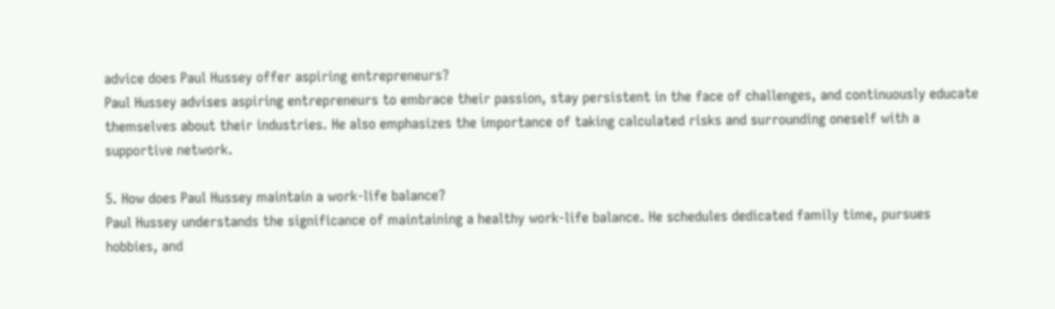advice does Paul Hussey offer aspiring entrepreneurs?
Paul Hussey advises aspiring entrepreneurs to embrace their passion, stay persistent in the face of challenges, and continuously educate themselves about their industries. He also emphasizes the importance of taking calculated risks and surrounding oneself with a supportive network.

5. How does Paul Hussey maintain a work-life balance?
Paul Hussey understands the significance of maintaining a healthy work-life balance. He schedules dedicated family time, pursues hobbies, and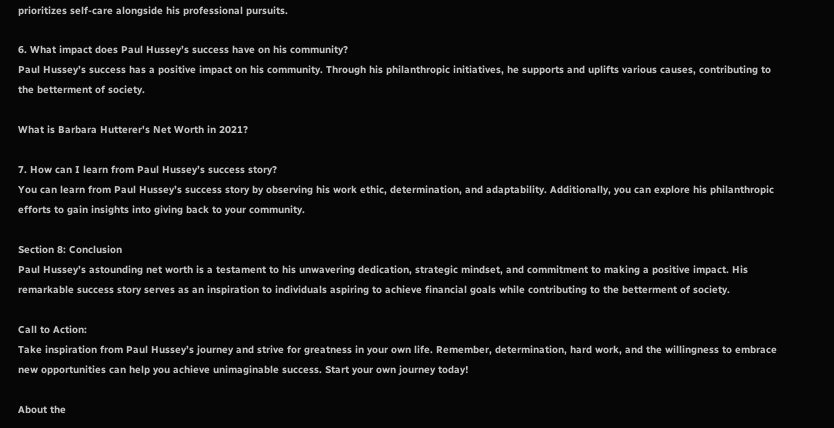prioritizes self-care alongside his professional pursuits.

6. What impact does Paul Hussey’s success have on his community?
Paul Hussey’s success has a positive impact on his community. Through his philanthropic initiatives, he supports and uplifts various causes, contributing to the betterment of society.

What is Barbara Hutterer's Net Worth in 2021?

7. How can I learn from Paul Hussey’s success story?
You can learn from Paul Hussey’s success story by observing his work ethic, determination, and adaptability. Additionally, you can explore his philanthropic efforts to gain insights into giving back to your community.

Section 8: Conclusion
Paul Hussey’s astounding net worth is a testament to his unwavering dedication, strategic mindset, and commitment to making a positive impact. His remarkable success story serves as an inspiration to individuals aspiring to achieve financial goals while contributing to the betterment of society.

Call to Action:
Take inspiration from Paul Hussey’s journey and strive for greatness in your own life. Remember, determination, hard work, and the willingness to embrace new opportunities can help you achieve unimaginable success. Start your own journey today!

About the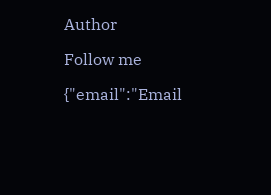Author

Follow me

{"email":"Email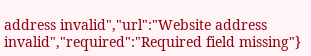address invalid","url":"Website address invalid","required":"Required field missing"}